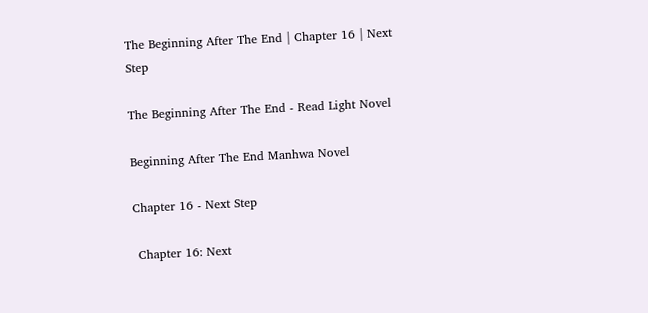The Beginning After The End | Chapter 16 | Next Step

The Beginning After The End - Read Light Novel

Beginning After The End Manhwa Novel

Chapter 16 - Next Step

 Chapter 16: Next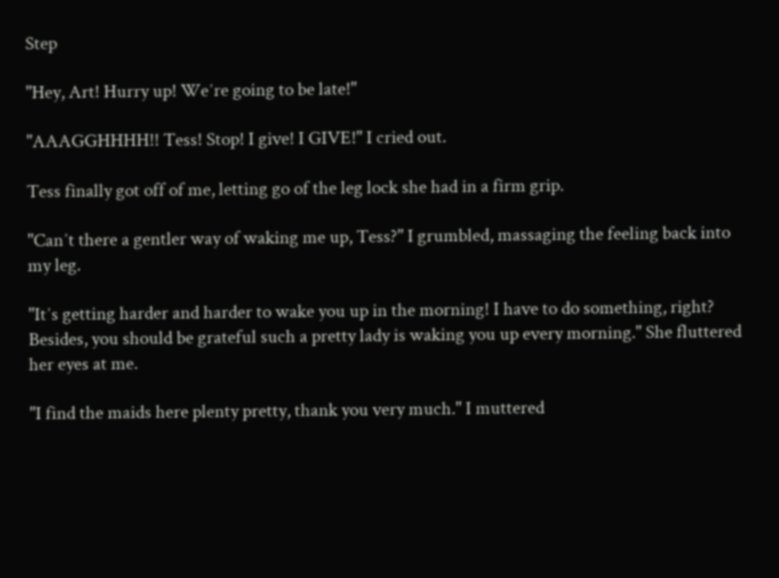Step

"Hey, Art! Hurry up! Weʼre going to be late!"

"AAAGGHHHH!! Tess! Stop! I give! I GIVE!" I cried out.

Tess finally got off of me, letting go of the leg lock she had in a firm grip.

"Canʼt there a gentler way of waking me up, Tess?" I grumbled, massaging the feeling back into my leg.

"Itʼs getting harder and harder to wake you up in the morning! I have to do something, right? Besides, you should be grateful such a pretty lady is waking you up every morning." She fluttered her eyes at me.

"I find the maids here plenty pretty, thank you very much." I muttered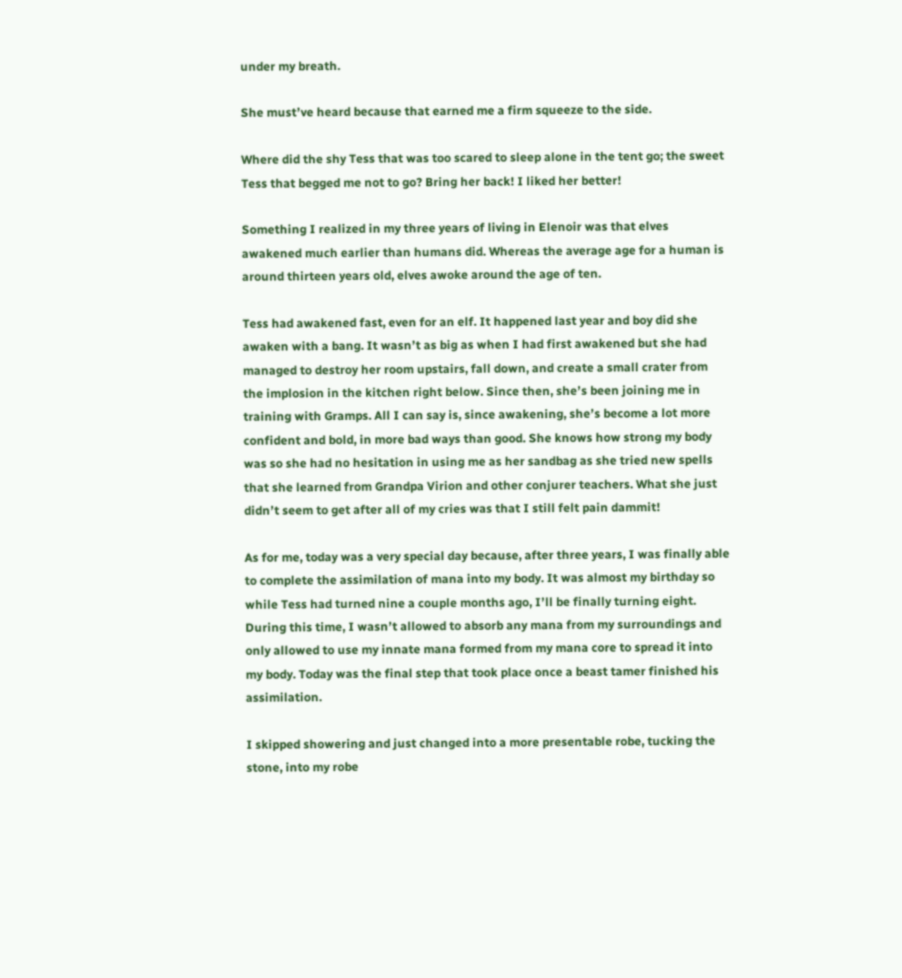under my breath.

She mustʼve heard because that earned me a firm squeeze to the side.

Where did the shy Tess that was too scared to sleep alone in the tent go; the sweet Tess that begged me not to go? Bring her back! I liked her better!

Something I realized in my three years of living in Elenoir was that elves awakened much earlier than humans did. Whereas the average age for a human is around thirteen years old, elves awoke around the age of ten.

Tess had awakened fast, even for an elf. It happened last year and boy did she awaken with a bang. It wasnʼt as big as when I had first awakened but she had managed to destroy her room upstairs, fall down, and create a small crater from the implosion in the kitchen right below. Since then, sheʼs been joining me in training with Gramps. All I can say is, since awakening, sheʼs become a lot more confident and bold, in more bad ways than good. She knows how strong my body was so she had no hesitation in using me as her sandbag as she tried new spells that she learned from Grandpa Virion and other conjurer teachers. What she just didnʼt seem to get after all of my cries was that I still felt pain dammit!

As for me, today was a very special day because, after three years, I was finally able to complete the assimilation of mana into my body. It was almost my birthday so while Tess had turned nine a couple months ago, Iʼll be finally turning eight. During this time, I wasnʼt allowed to absorb any mana from my surroundings and only allowed to use my innate mana formed from my mana core to spread it into my body. Today was the final step that took place once a beast tamer finished his assimilation.

I skipped showering and just changed into a more presentable robe, tucking the stone, into my robe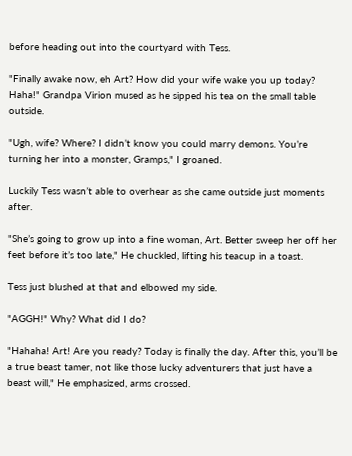before heading out into the courtyard with Tess.

"Finally awake now, eh Art? How did your wife wake you up today? Haha!" Grandpa Virion mused as he sipped his tea on the small table outside.

"Ugh, wife? Where? I didnʼt know you could marry demons. Youʼre turning her into a monster, Gramps," I groaned.

Luckily Tess wasnʼt able to overhear as she came outside just moments after.

"Sheʼs going to grow up into a fine woman, Art. Better sweep her off her feet before itʼs too late," He chuckled, lifting his teacup in a toast.

Tess just blushed at that and elbowed my side.

"AGGH!" Why? What did I do?

"Hahaha! Art! Are you ready? Today is finally the day. After this, youʼll be a true beast tamer, not like those lucky adventurers that just have a beast will," He emphasized, arms crossed.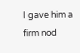I gave him a firm nod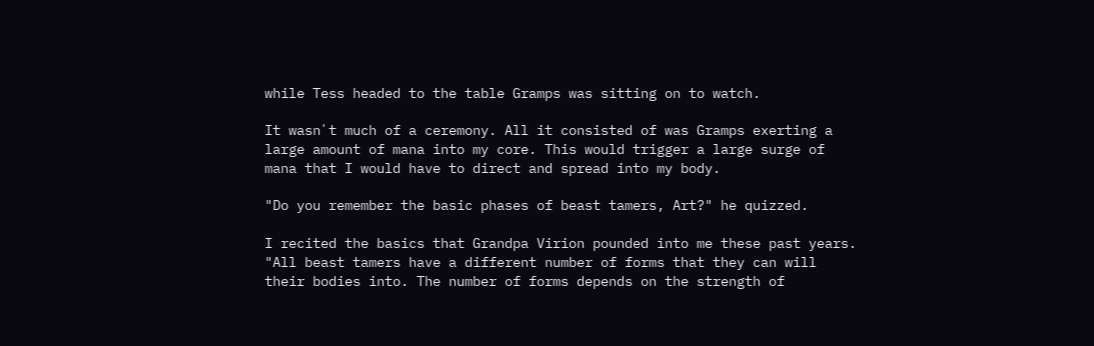while Tess headed to the table Gramps was sitting on to watch.

It wasnʼt much of a ceremony. All it consisted of was Gramps exerting a large amount of mana into my core. This would trigger a large surge of mana that I would have to direct and spread into my body.

"Do you remember the basic phases of beast tamers, Art?" he quizzed.

I recited the basics that Grandpa Virion pounded into me these past years. "All beast tamers have a different number of forms that they can will their bodies into. The number of forms depends on the strength of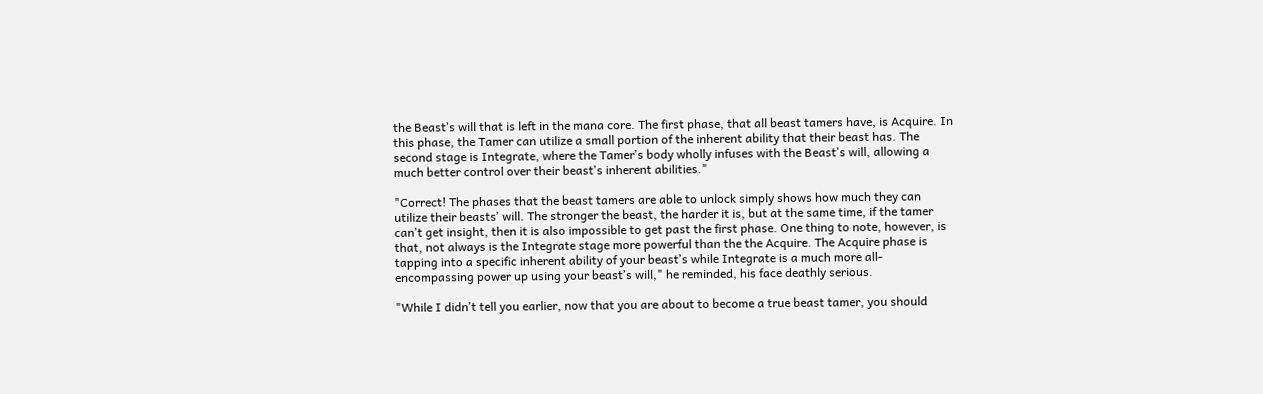the Beastʼs will that is left in the mana core. The first phase, that all beast tamers have, is Acquire. In this phase, the Tamer can utilize a small portion of the inherent ability that their beast has. The second stage is Integrate, where the Tamerʼs body wholly infuses with the Beastʼs will, allowing a much better control over their beastʼs inherent abilities."

"Correct! The phases that the beast tamers are able to unlock simply shows how much they can utilize their beastsʼ will. The stronger the beast, the harder it is, but at the same time, if the tamer canʼt get insight, then it is also impossible to get past the first phase. One thing to note, however, is that, not always is the Integrate stage more powerful than the the Acquire. The Acquire phase is tapping into a specific inherent ability of your beastʼs while Integrate is a much more all-encompassing power up using your beastʼs will," he reminded, his face deathly serious.

"While I didnʼt tell you earlier, now that you are about to become a true beast tamer, you should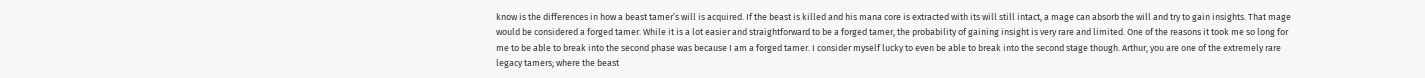know is the differences in how a beast tamerʼs will is acquired. If the beast is killed and his mana core is extracted with its will still intact, a mage can absorb the will and try to gain insights. That mage would be considered a forged tamer. While it is a lot easier and straightforward to be a forged tamer, the probability of gaining insight is very rare and limited. One of the reasons it took me so long for me to be able to break into the second phase was because I am a forged tamer. I consider myself lucky to even be able to break into the second stage though. Arthur, you are one of the extremely rare legacy tamers; where the beast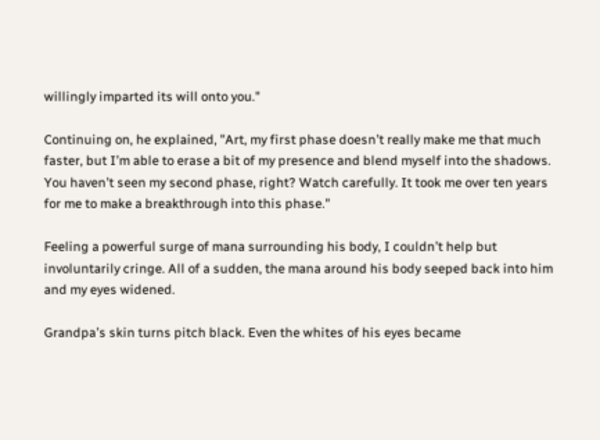willingly imparted its will onto you."

Continuing on, he explained, "Art, my first phase doesnʼt really make me that much faster, but Iʼm able to erase a bit of my presence and blend myself into the shadows. You havenʼt seen my second phase, right? Watch carefully. It took me over ten years for me to make a breakthrough into this phase."

Feeling a powerful surge of mana surrounding his body, I couldnʼt help but involuntarily cringe. All of a sudden, the mana around his body seeped back into him and my eyes widened.

Grandpaʼs skin turns pitch black. Even the whites of his eyes became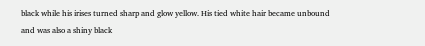black while his irises turned sharp and glow yellow. His tied white hair became unbound and was also a shiny black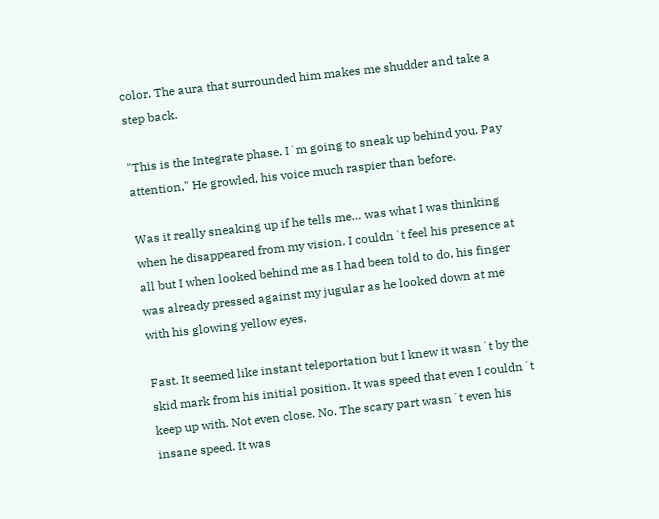color. The aura that surrounded him makes me shudder and take a step back.

"This is the Integrate phase. Iʼm going to sneak up behind you. Pay attention," He growled, his voice much raspier than before.

Was it really sneaking up if he tells me… was what I was thinking when he disappeared from my vision. I couldnʼt feel his presence at all but I when looked behind me as I had been told to do, his finger was already pressed against my jugular as he looked down at me with his glowing yellow eyes.

Fast. It seemed like instant teleportation but I knew it wasnʼt by the skid mark from his initial position. It was speed that even I couldnʼt keep up with. Not even close. No. The scary part wasnʼt even his insane speed. It was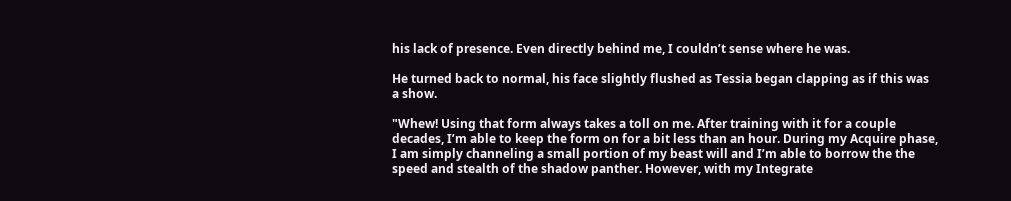his lack of presence. Even directly behind me, I couldnʼt sense where he was.

He turned back to normal, his face slightly flushed as Tessia began clapping as if this was a show.

"Whew! Using that form always takes a toll on me. After training with it for a couple decades, Iʼm able to keep the form on for a bit less than an hour. During my Acquire phase, I am simply channeling a small portion of my beast will and Iʼm able to borrow the the speed and stealth of the shadow panther. However, with my Integrate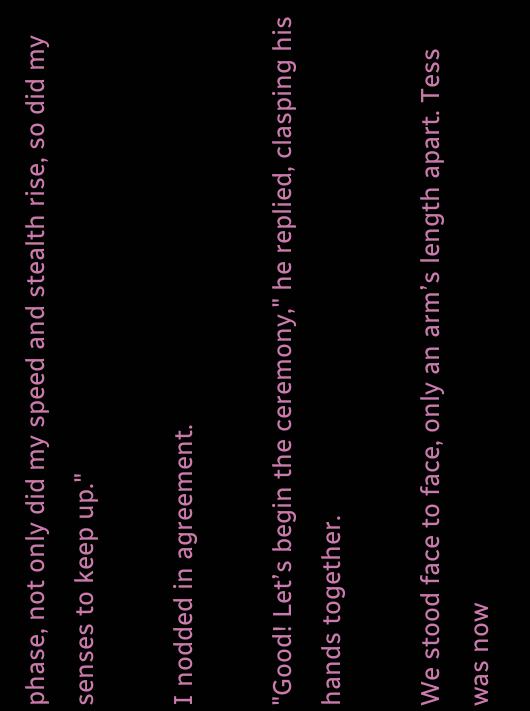phase, not only did my speed and stealth rise, so did my senses to keep up."

I nodded in agreement.

"Good! Letʼs begin the ceremony," he replied, clasping his hands together.

We stood face to face, only an armʼs length apart. Tess was now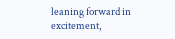leaning forward in excitement,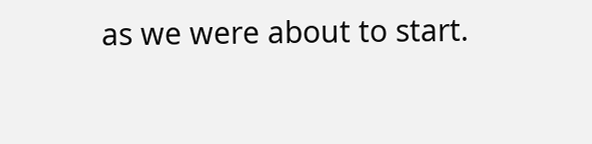as we were about to start.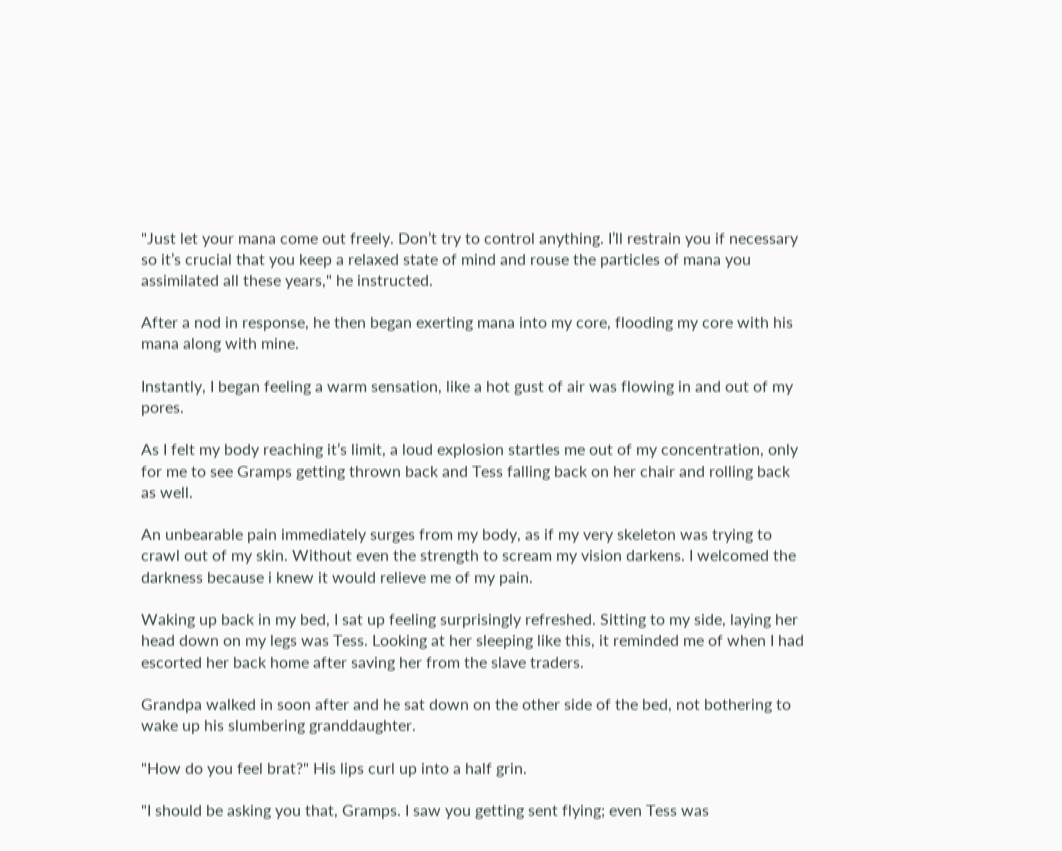"Just let your mana come out freely. Donʼt try to control anything. Iʼll restrain you if necessary so itʼs crucial that you keep a relaxed state of mind and rouse the particles of mana you assimilated all these years," he instructed.

After a nod in response, he then began exerting mana into my core, flooding my core with his mana along with mine.

Instantly, I began feeling a warm sensation, like a hot gust of air was flowing in and out of my pores.

As I felt my body reaching itʼs limit, a loud explosion startles me out of my concentration, only for me to see Gramps getting thrown back and Tess falling back on her chair and rolling back as well.

An unbearable pain immediately surges from my body, as if my very skeleton was trying to crawl out of my skin. Without even the strength to scream my vision darkens. I welcomed the darkness because i knew it would relieve me of my pain.

Waking up back in my bed, I sat up feeling surprisingly refreshed. Sitting to my side, laying her head down on my legs was Tess. Looking at her sleeping like this, it reminded me of when I had escorted her back home after saving her from the slave traders.

Grandpa walked in soon after and he sat down on the other side of the bed, not bothering to wake up his slumbering granddaughter.

"How do you feel brat?" His lips curl up into a half grin.

"I should be asking you that, Gramps. I saw you getting sent flying; even Tess was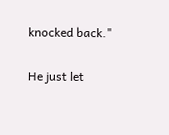knocked back."

He just let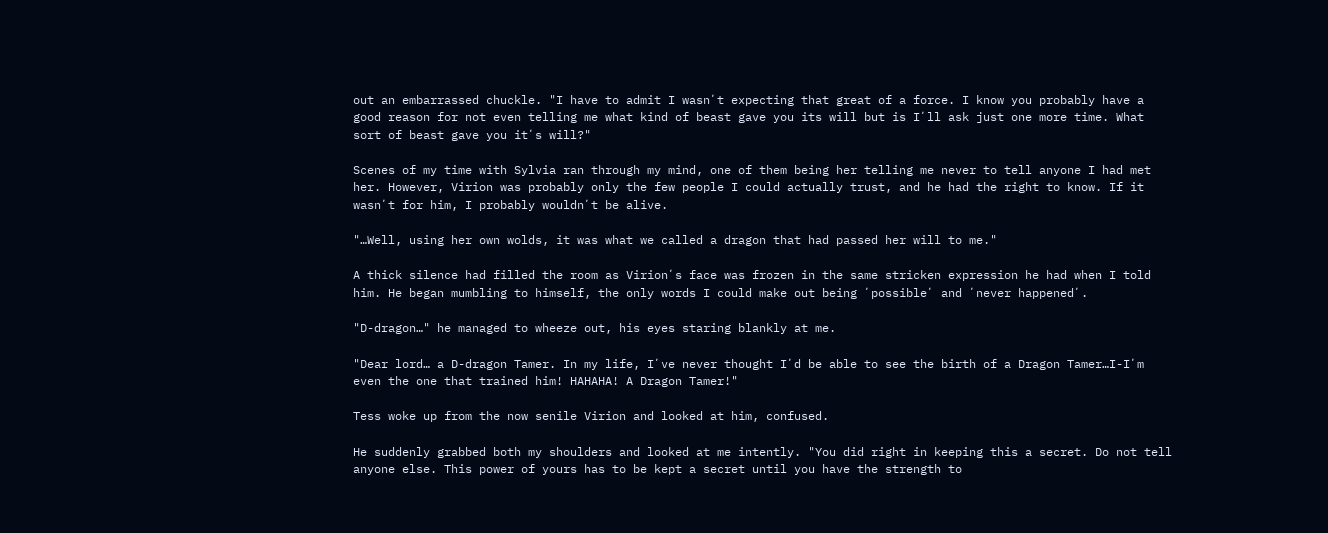out an embarrassed chuckle. "I have to admit I wasnʼt expecting that great of a force. I know you probably have a good reason for not even telling me what kind of beast gave you its will but is Iʼll ask just one more time. What sort of beast gave you itʼs will?"

Scenes of my time with Sylvia ran through my mind, one of them being her telling me never to tell anyone I had met her. However, Virion was probably only the few people I could actually trust, and he had the right to know. If it wasnʼt for him, I probably wouldnʼt be alive.

"…Well, using her own wolds, it was what we called a dragon that had passed her will to me."

A thick silence had filled the room as Virionʼs face was frozen in the same stricken expression he had when I told him. He began mumbling to himself, the only words I could make out being ʼpossibleʼ and ʼnever happenedʼ.

"D-dragon…" he managed to wheeze out, his eyes staring blankly at me.

"Dear lord… a D-dragon Tamer. In my life, Iʼve never thought Iʼd be able to see the birth of a Dragon Tamer…I-Iʼm even the one that trained him! HAHAHA! A Dragon Tamer!"

Tess woke up from the now senile Virion and looked at him, confused.

He suddenly grabbed both my shoulders and looked at me intently. "You did right in keeping this a secret. Do not tell anyone else. This power of yours has to be kept a secret until you have the strength to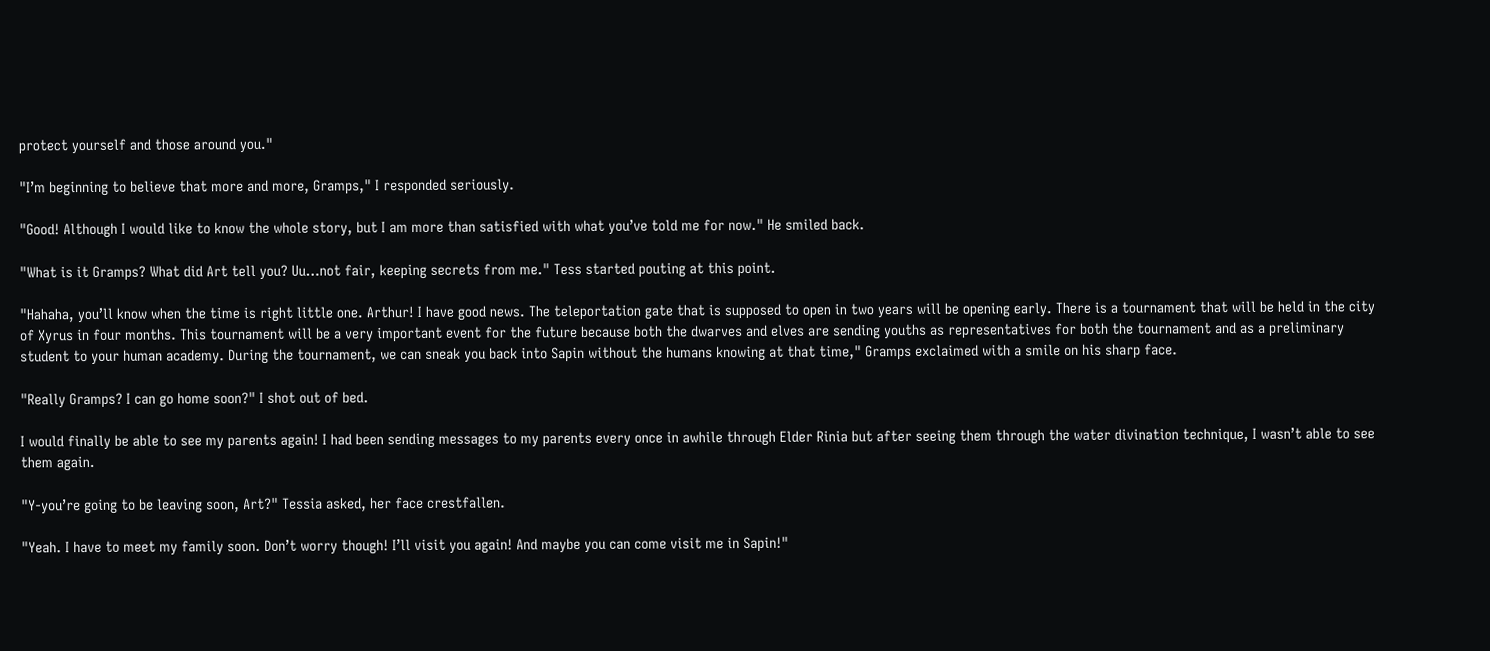protect yourself and those around you."

"Iʼm beginning to believe that more and more, Gramps," I responded seriously.

"Good! Although I would like to know the whole story, but I am more than satisfied with what youʼve told me for now." He smiled back.

"What is it Gramps? What did Art tell you? Uu…not fair, keeping secrets from me." Tess started pouting at this point.

"Hahaha, youʼll know when the time is right little one. Arthur! I have good news. The teleportation gate that is supposed to open in two years will be opening early. There is a tournament that will be held in the city of Xyrus in four months. This tournament will be a very important event for the future because both the dwarves and elves are sending youths as representatives for both the tournament and as a preliminary student to your human academy. During the tournament, we can sneak you back into Sapin without the humans knowing at that time," Gramps exclaimed with a smile on his sharp face.

"Really Gramps? I can go home soon?" I shot out of bed.

I would finally be able to see my parents again! I had been sending messages to my parents every once in awhile through Elder Rinia but after seeing them through the water divination technique, I wasnʼt able to see them again.

"Y-youʼre going to be leaving soon, Art?" Tessia asked, her face crestfallen.

"Yeah. I have to meet my family soon. Donʼt worry though! Iʼll visit you again! And maybe you can come visit me in Sapin!"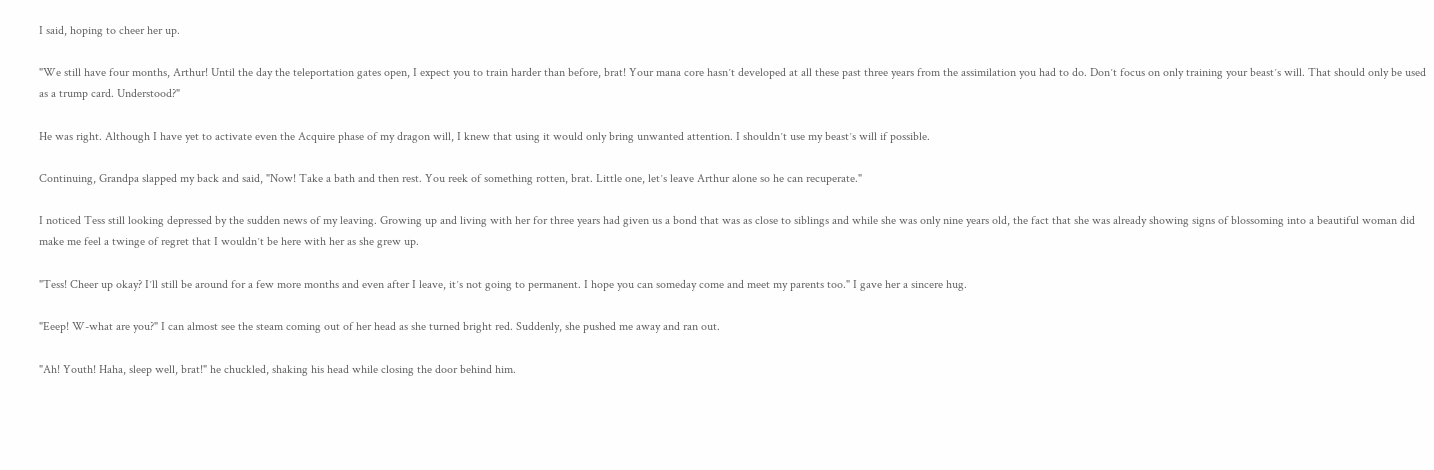I said, hoping to cheer her up.

"We still have four months, Arthur! Until the day the teleportation gates open, I expect you to train harder than before, brat! Your mana core hasnʼt developed at all these past three years from the assimilation you had to do. Donʼt focus on only training your beastʼs will. That should only be used as a trump card. Understood?"

He was right. Although I have yet to activate even the Acquire phase of my dragon will, I knew that using it would only bring unwanted attention. I shouldnʼt use my beastʼs will if possible.

Continuing, Grandpa slapped my back and said, "Now! Take a bath and then rest. You reek of something rotten, brat. Little one, letʼs leave Arthur alone so he can recuperate."

I noticed Tess still looking depressed by the sudden news of my leaving. Growing up and living with her for three years had given us a bond that was as close to siblings and while she was only nine years old, the fact that she was already showing signs of blossoming into a beautiful woman did make me feel a twinge of regret that I wouldnʼt be here with her as she grew up.

"Tess! Cheer up okay? Iʼll still be around for a few more months and even after I leave, itʼs not going to permanent. I hope you can someday come and meet my parents too." I gave her a sincere hug.

"Eeep! W-what are you?" I can almost see the steam coming out of her head as she turned bright red. Suddenly, she pushed me away and ran out.

"Ah! Youth! Haha, sleep well, brat!" he chuckled, shaking his head while closing the door behind him.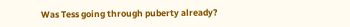Was Tess going through puberty already?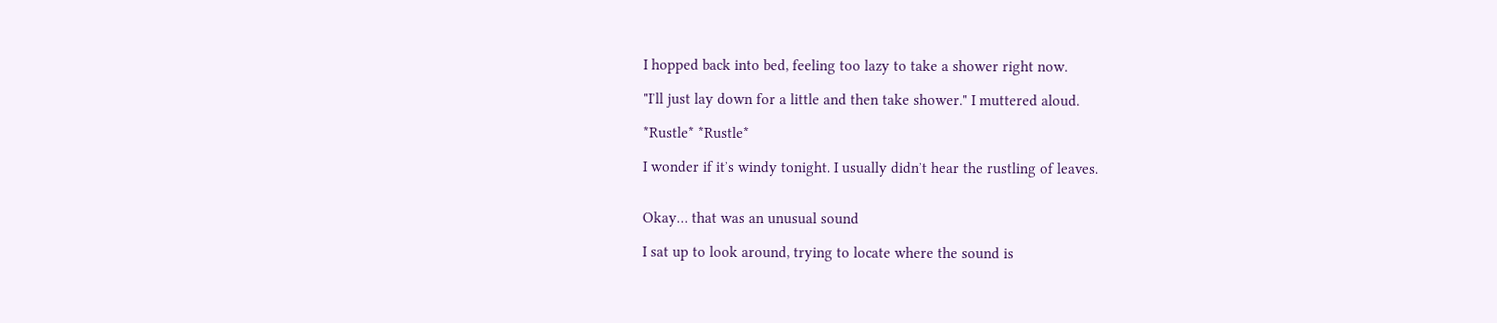I hopped back into bed, feeling too lazy to take a shower right now.

"Iʼll just lay down for a little and then take shower." I muttered aloud.

*Rustle* *Rustle*

I wonder if itʼs windy tonight. I usually didnʼt hear the rustling of leaves.


Okay… that was an unusual sound

I sat up to look around, trying to locate where the sound is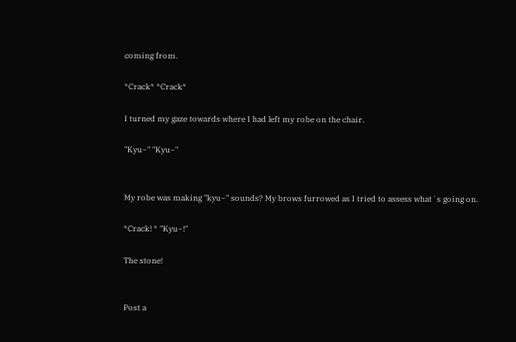coming from.

*Crack* *Crack*

I turned my gaze towards where I had left my robe on the chair.

"Kyu~" "Kyu~"


My robe was making "kyu~" sounds? My brows furrowed as I tried to assess whatʼs going on.

*Crack! * "Kyu~!"

The stone!


Post a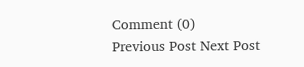Comment (0)
Previous Post Next Post